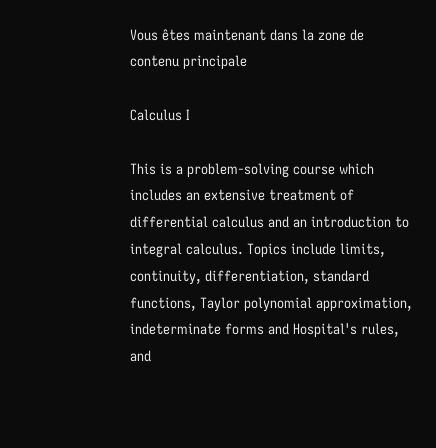Vous êtes maintenant dans la zone de contenu principale

Calculus I

This is a problem-solving course which includes an extensive treatment of differential calculus and an introduction to integral calculus. Topics include limits, continuity, differentiation, standard functions, Taylor polynomial approximation, indeterminate forms and Hospital's rules, and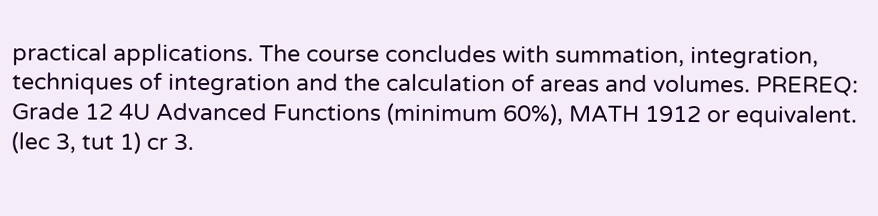practical applications. The course concludes with summation, integration, techniques of integration and the calculation of areas and volumes. PREREQ: Grade 12 4U Advanced Functions (minimum 60%), MATH 1912 or equivalent. (lec 3, tut 1) cr 3.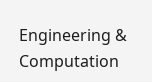Engineering & Computation